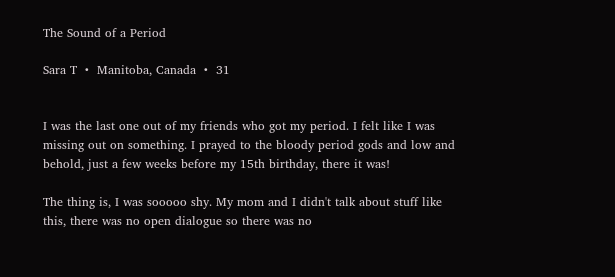The Sound of a Period

Sara T  •  Manitoba, Canada  •  31


I was the last one out of my friends who got my period. I felt like I was missing out on something. I prayed to the bloody period gods and low and behold, just a few weeks before my 15th birthday, there it was!

The thing is, I was sooooo shy. My mom and I didn't talk about stuff like this, there was no open dialogue so there was no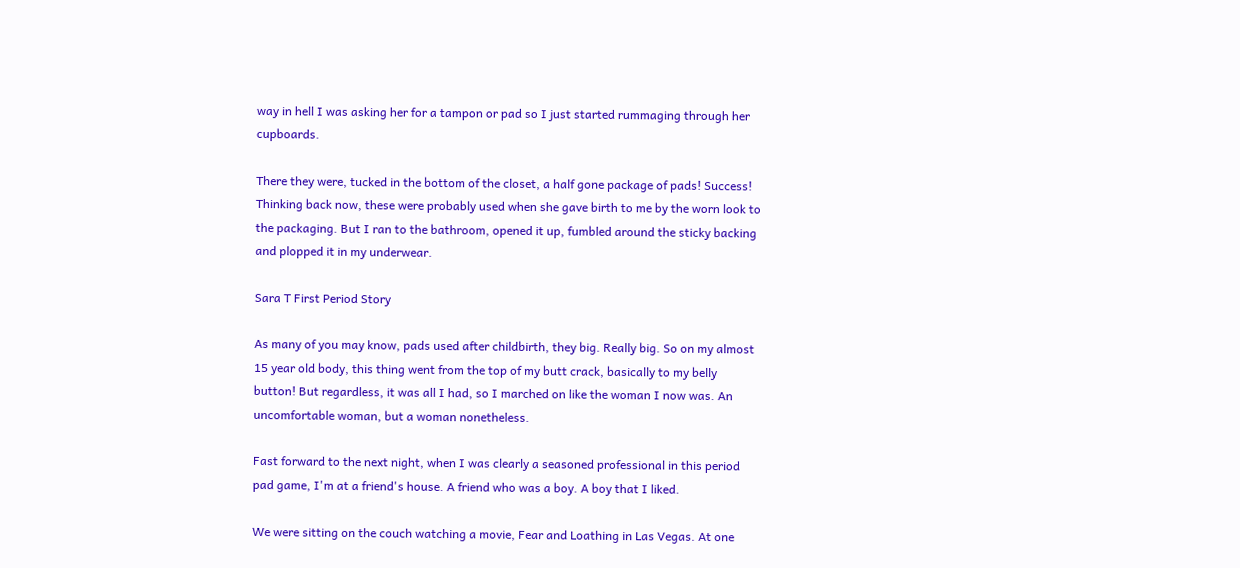way in hell I was asking her for a tampon or pad so I just started rummaging through her cupboards.

There they were, tucked in the bottom of the closet, a half gone package of pads! Success! Thinking back now, these were probably used when she gave birth to me by the worn look to the packaging. But I ran to the bathroom, opened it up, fumbled around the sticky backing and plopped it in my underwear.

Sara T First Period Story

As many of you may know, pads used after childbirth, they big. Really big. So on my almost 15 year old body, this thing went from the top of my butt crack, basically to my belly button! But regardless, it was all I had, so I marched on like the woman I now was. An uncomfortable woman, but a woman nonetheless.

Fast forward to the next night, when I was clearly a seasoned professional in this period pad game, I'm at a friend's house. A friend who was a boy. A boy that I liked.

We were sitting on the couch watching a movie, Fear and Loathing in Las Vegas. At one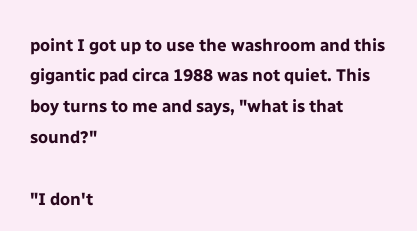point I got up to use the washroom and this gigantic pad circa 1988 was not quiet. This boy turns to me and says, "what is that sound?"

"I don't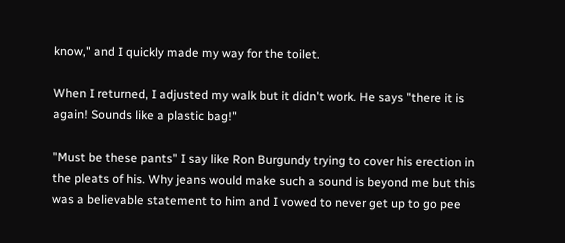know," and I quickly made my way for the toilet.

When I returned, I adjusted my walk but it didn't work. He says "there it is again! Sounds like a plastic bag!"

"Must be these pants" I say like Ron Burgundy trying to cover his erection in the pleats of his. Why jeans would make such a sound is beyond me but this was a believable statement to him and I vowed to never get up to go pee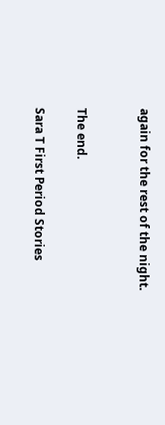again for the rest of the night.


The end.

Sara T First Period Stories